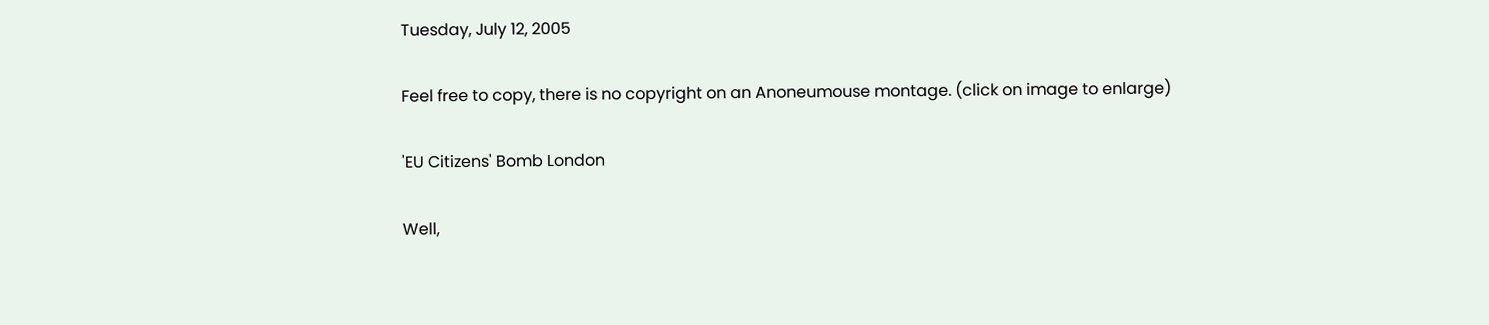Tuesday, July 12, 2005

Feel free to copy, there is no copyright on an Anoneumouse montage. (click on image to enlarge)

'EU Citizens' Bomb London

Well,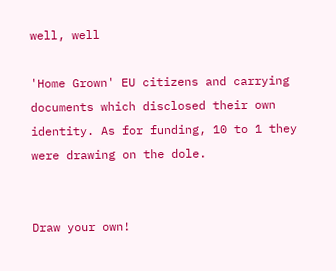well, well

'Home Grown' EU citizens and carrying documents which disclosed their own identity. As for funding, 10 to 1 they were drawing on the dole.


Draw your own!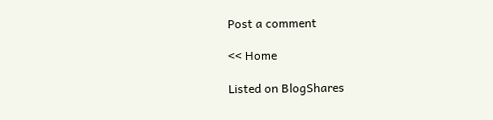Post a comment

<< Home

Listed on BlogShares